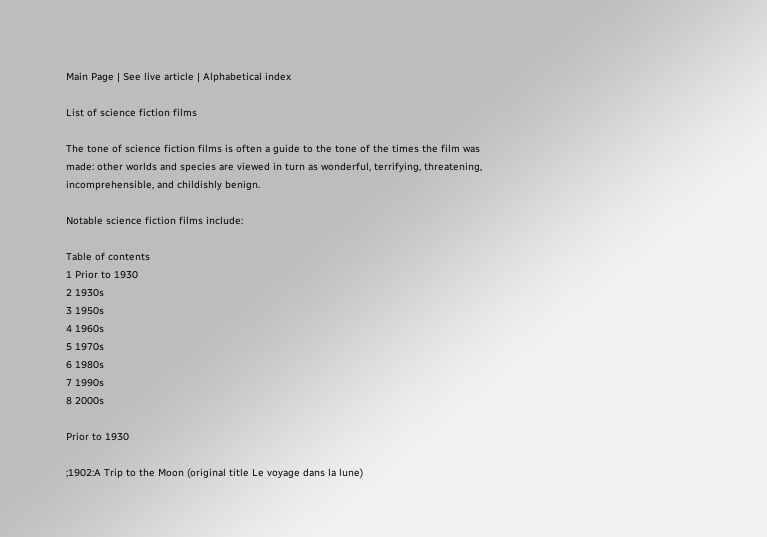Main Page | See live article | Alphabetical index

List of science fiction films

The tone of science fiction films is often a guide to the tone of the times the film was made: other worlds and species are viewed in turn as wonderful, terrifying, threatening, incomprehensible, and childishly benign.

Notable science fiction films include:

Table of contents
1 Prior to 1930
2 1930s
3 1950s
4 1960s
5 1970s
6 1980s
7 1990s
8 2000s

Prior to 1930

;1902:A Trip to the Moon (original title Le voyage dans la lune)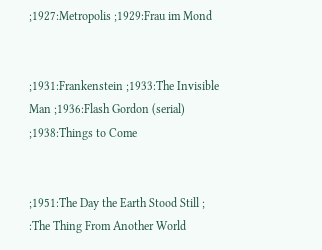;1927:Metropolis ;1929:Frau im Mond


;1931:Frankenstein ;1933:The Invisible Man ;1936:Flash Gordon (serial) ;1938:Things to Come


;1951:The Day the Earth Stood Still ; :The Thing From Another World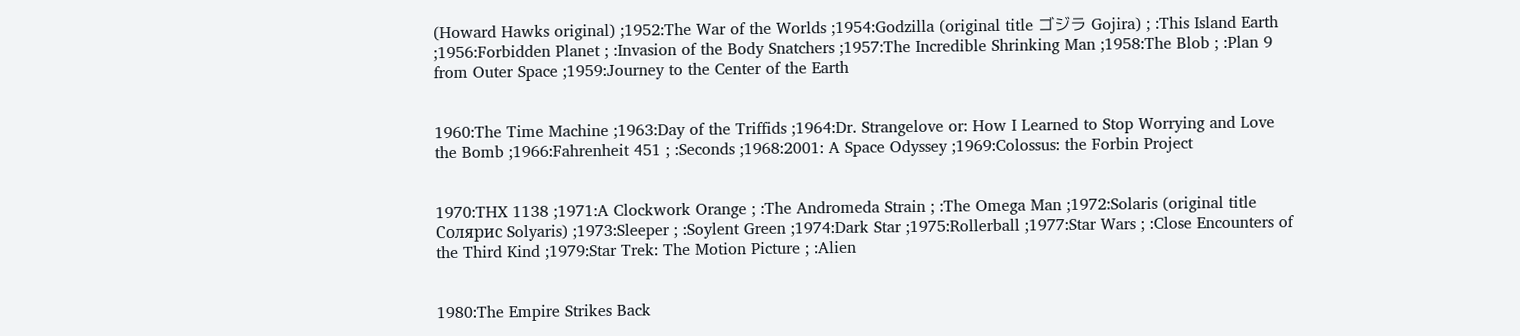(Howard Hawks original) ;1952:The War of the Worlds ;1954:Godzilla (original title ゴジラ Gojira) ; :This Island Earth ;1956:Forbidden Planet ; :Invasion of the Body Snatchers ;1957:The Incredible Shrinking Man ;1958:The Blob ; :Plan 9 from Outer Space ;1959:Journey to the Center of the Earth


1960:The Time Machine ;1963:Day of the Triffids ;1964:Dr. Strangelove or: How I Learned to Stop Worrying and Love the Bomb ;1966:Fahrenheit 451 ; :Seconds ;1968:2001: A Space Odyssey ;1969:Colossus: the Forbin Project


1970:THX 1138 ;1971:A Clockwork Orange ; :The Andromeda Strain ; :The Omega Man ;1972:Solaris (original title Солярис Solyaris) ;1973:Sleeper ; :Soylent Green ;1974:Dark Star ;1975:Rollerball ;1977:Star Wars ; :Close Encounters of the Third Kind ;1979:Star Trek: The Motion Picture ; :Alien


1980:The Empire Strikes Back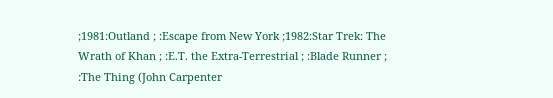;1981:Outland ; :Escape from New York ;1982:Star Trek: The Wrath of Khan ; :E.T. the Extra-Terrestrial ; :Blade Runner ; :The Thing (John Carpenter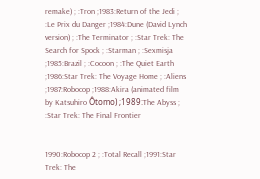remake) ; :Tron ;1983:Return of the Jedi ; :Le Prix du Danger ;1984:Dune (David Lynch version) ; :The Terminator ; :Star Trek: The Search for Spock ; :Starman ; :Sexmisja ;1985:Brazil ; :Cocoon ; :The Quiet Earth ;1986:Star Trek: The Voyage Home ; :Aliens ;1987:Robocop ;1988:Akira (animated film by Katsuhiro Ôtomo) ;1989:The Abyss ; :Star Trek: The Final Frontier


1990:Robocop 2 ; :Total Recall ;1991:Star Trek: The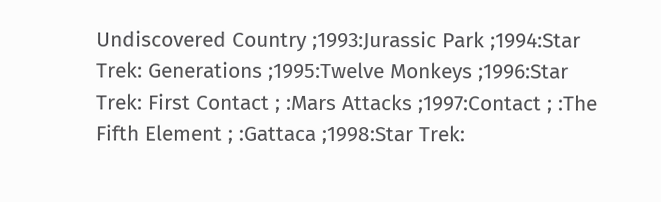Undiscovered Country ;1993:Jurassic Park ;1994:Star Trek: Generations ;1995:Twelve Monkeys ;1996:Star Trek: First Contact ; :Mars Attacks ;1997:Contact ; :The Fifth Element ; :Gattaca ;1998:Star Trek: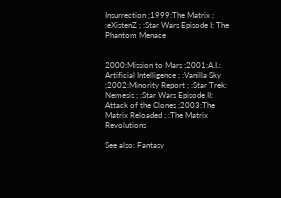Insurrection ;1999:The Matrix ; :eXistenZ ; :Star Wars Episode I: The Phantom Menace


2000:Mission to Mars ;2001:A.I.: Artificial Intelligence ; :Vanilla Sky ;2002:Minority Report ; :Star Trek: Nemesis ; :Star Wars Episode II: Attack of the Clones ;2003:The Matrix Reloaded ; :The Matrix Revolutions

See also: Fantasy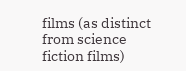films (as distinct from science fiction films)